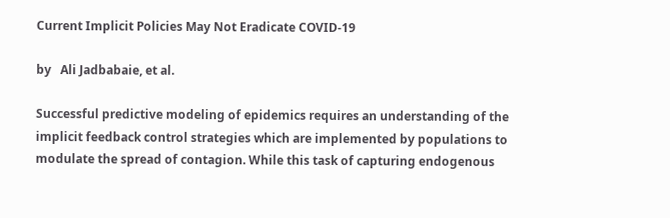Current Implicit Policies May Not Eradicate COVID-19

by   Ali Jadbabaie, et al.

Successful predictive modeling of epidemics requires an understanding of the implicit feedback control strategies which are implemented by populations to modulate the spread of contagion. While this task of capturing endogenous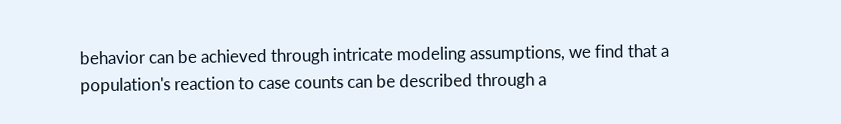behavior can be achieved through intricate modeling assumptions, we find that a population's reaction to case counts can be described through a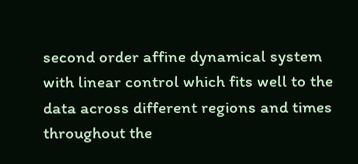second order affine dynamical system with linear control which fits well to the data across different regions and times throughout the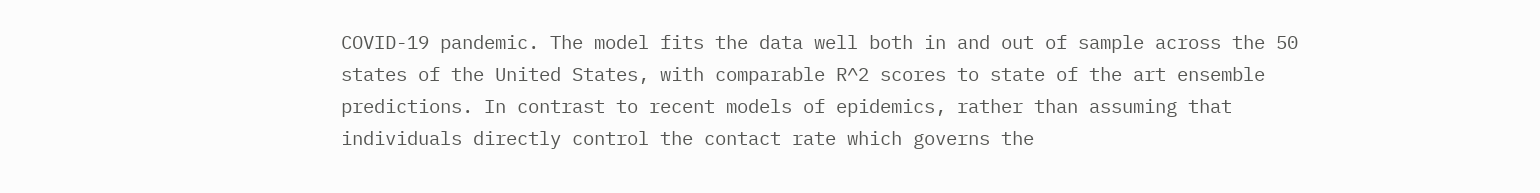COVID-19 pandemic. The model fits the data well both in and out of sample across the 50 states of the United States, with comparable R^2 scores to state of the art ensemble predictions. In contrast to recent models of epidemics, rather than assuming that individuals directly control the contact rate which governs the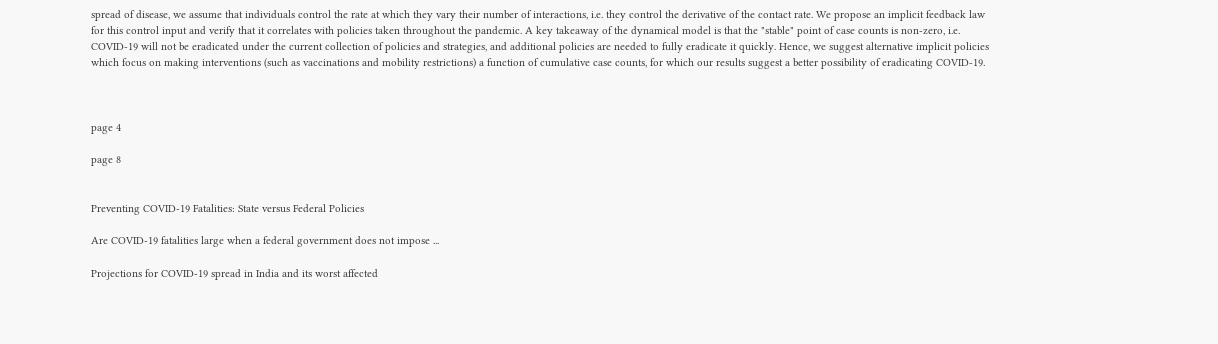spread of disease, we assume that individuals control the rate at which they vary their number of interactions, i.e. they control the derivative of the contact rate. We propose an implicit feedback law for this control input and verify that it correlates with policies taken throughout the pandemic. A key takeaway of the dynamical model is that the "stable" point of case counts is non-zero, i.e. COVID-19 will not be eradicated under the current collection of policies and strategies, and additional policies are needed to fully eradicate it quickly. Hence, we suggest alternative implicit policies which focus on making interventions (such as vaccinations and mobility restrictions) a function of cumulative case counts, for which our results suggest a better possibility of eradicating COVID-19.



page 4

page 8


Preventing COVID-19 Fatalities: State versus Federal Policies

Are COVID-19 fatalities large when a federal government does not impose ...

Projections for COVID-19 spread in India and its worst affected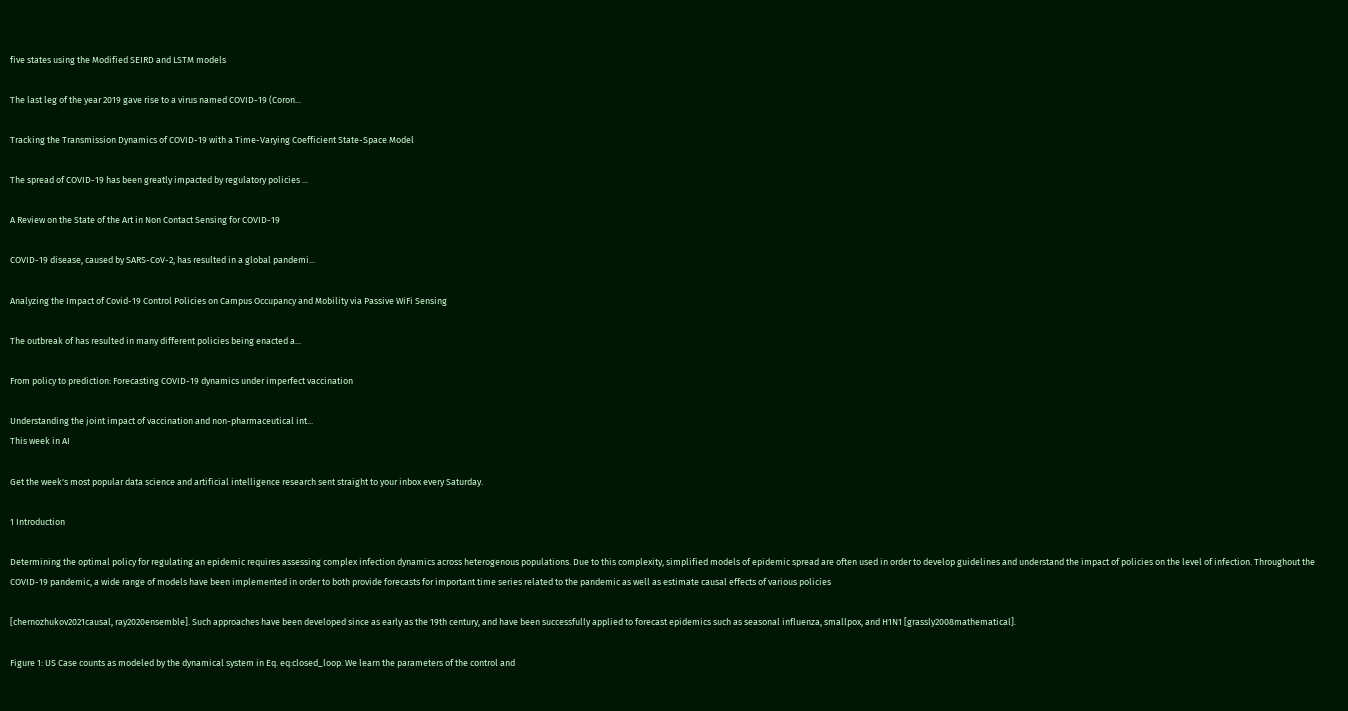five states using the Modified SEIRD and LSTM models

The last leg of the year 2019 gave rise to a virus named COVID-19 (Coron...

Tracking the Transmission Dynamics of COVID-19 with a Time-Varying Coefficient State-Space Model

The spread of COVID-19 has been greatly impacted by regulatory policies ...

A Review on the State of the Art in Non Contact Sensing for COVID-19

COVID-19 disease, caused by SARS-CoV-2, has resulted in a global pandemi...

Analyzing the Impact of Covid-19 Control Policies on Campus Occupancy and Mobility via Passive WiFi Sensing

The outbreak of has resulted in many different policies being enacted a...

From policy to prediction: Forecasting COVID-19 dynamics under imperfect vaccination

Understanding the joint impact of vaccination and non-pharmaceutical int...
This week in AI

Get the week's most popular data science and artificial intelligence research sent straight to your inbox every Saturday.

1 Introduction

Determining the optimal policy for regulating an epidemic requires assessing complex infection dynamics across heterogenous populations. Due to this complexity, simplified models of epidemic spread are often used in order to develop guidelines and understand the impact of policies on the level of infection. Throughout the COVID-19 pandemic, a wide range of models have been implemented in order to both provide forecasts for important time series related to the pandemic as well as estimate causal effects of various policies

[chernozhukov2021causal, ray2020ensemble]. Such approaches have been developed since as early as the 19th century, and have been successfully applied to forecast epidemics such as seasonal influenza, smallpox, and H1N1 [grassly2008mathematical].

Figure 1: US Case counts as modeled by the dynamical system in Eq. eq:closed_loop. We learn the parameters of the control and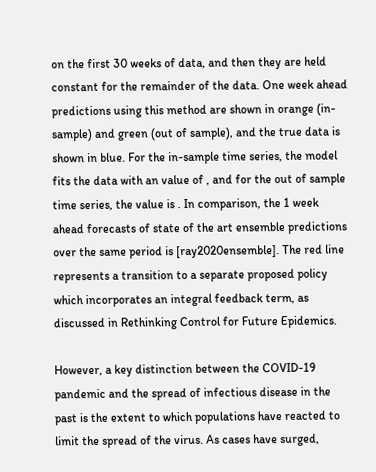on the first 30 weeks of data, and then they are held constant for the remainder of the data. One week ahead predictions using this method are shown in orange (in-sample) and green (out of sample), and the true data is shown in blue. For the in-sample time series, the model fits the data with an value of , and for the out of sample time series, the value is . In comparison, the 1 week ahead forecasts of state of the art ensemble predictions over the same period is [ray2020ensemble]. The red line represents a transition to a separate proposed policy which incorporates an integral feedback term, as discussed in Rethinking Control for Future Epidemics.

However, a key distinction between the COVID-19 pandemic and the spread of infectious disease in the past is the extent to which populations have reacted to limit the spread of the virus. As cases have surged,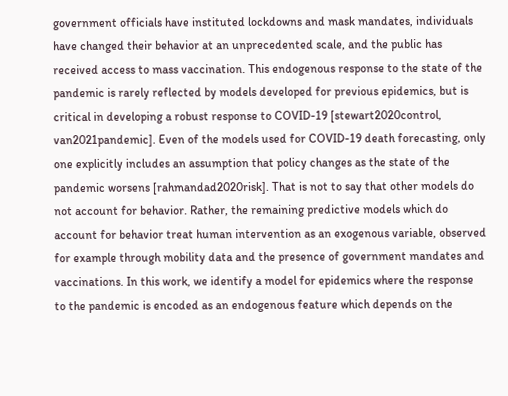government officials have instituted lockdowns and mask mandates, individuals have changed their behavior at an unprecedented scale, and the public has received access to mass vaccination. This endogenous response to the state of the pandemic is rarely reflected by models developed for previous epidemics, but is critical in developing a robust response to COVID-19 [stewart2020control, van2021pandemic]. Even of the models used for COVID-19 death forecasting, only one explicitly includes an assumption that policy changes as the state of the pandemic worsens [rahmandad2020risk]. That is not to say that other models do not account for behavior. Rather, the remaining predictive models which do account for behavior treat human intervention as an exogenous variable, observed for example through mobility data and the presence of government mandates and vaccinations. In this work, we identify a model for epidemics where the response to the pandemic is encoded as an endogenous feature which depends on the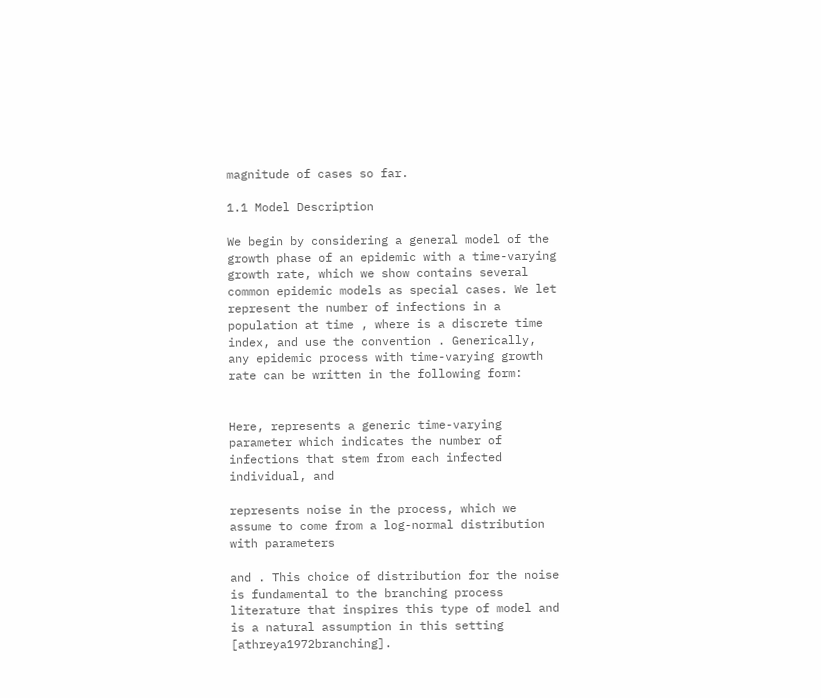magnitude of cases so far.

1.1 Model Description

We begin by considering a general model of the growth phase of an epidemic with a time-varying growth rate, which we show contains several common epidemic models as special cases. We let represent the number of infections in a population at time , where is a discrete time index, and use the convention . Generically, any epidemic process with time-varying growth rate can be written in the following form:


Here, represents a generic time-varying parameter which indicates the number of infections that stem from each infected individual, and

represents noise in the process, which we assume to come from a log-normal distribution with parameters

and . This choice of distribution for the noise is fundamental to the branching process literature that inspires this type of model and is a natural assumption in this setting [athreya1972branching].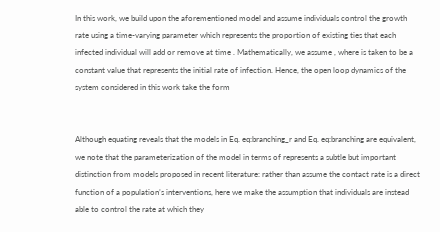In this work, we build upon the aforementioned model and assume individuals control the growth rate using a time-varying parameter which represents the proportion of existing ties that each infected individual will add or remove at time . Mathematically, we assume , where is taken to be a constant value that represents the initial rate of infection. Hence, the open loop dynamics of the system considered in this work take the form


Although equating reveals that the models in Eq. eq:branching_r and Eq. eq:branching are equivalent, we note that the parameterization of the model in terms of represents a subtle but important distinction from models proposed in recent literature: rather than assume the contact rate is a direct function of a population’s interventions, here we make the assumption that individuals are instead able to control the rate at which they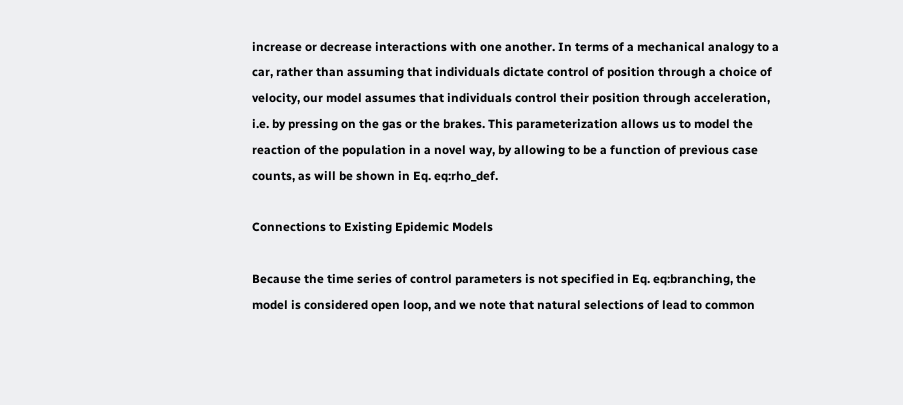increase or decrease interactions with one another. In terms of a mechanical analogy to a car, rather than assuming that individuals dictate control of position through a choice of velocity, our model assumes that individuals control their position through acceleration, i.e. by pressing on the gas or the brakes. This parameterization allows us to model the reaction of the population in a novel way, by allowing to be a function of previous case counts, as will be shown in Eq. eq:rho_def.

Connections to Existing Epidemic Models

Because the time series of control parameters is not specified in Eq. eq:branching, the model is considered open loop, and we note that natural selections of lead to common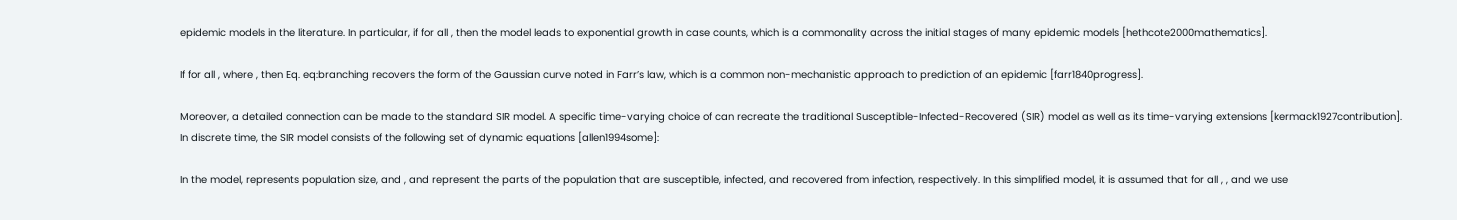epidemic models in the literature. In particular, if for all , then the model leads to exponential growth in case counts, which is a commonality across the initial stages of many epidemic models [hethcote2000mathematics].

If for all , where , then Eq. eq:branching recovers the form of the Gaussian curve noted in Farr’s law, which is a common non-mechanistic approach to prediction of an epidemic [farr1840progress].

Moreover, a detailed connection can be made to the standard SIR model. A specific time-varying choice of can recreate the traditional Susceptible-Infected-Recovered (SIR) model as well as its time-varying extensions [kermack1927contribution]. In discrete time, the SIR model consists of the following set of dynamic equations [allen1994some]:

In the model, represents population size, and , and represent the parts of the population that are susceptible, infected, and recovered from infection, respectively. In this simplified model, it is assumed that for all , , and we use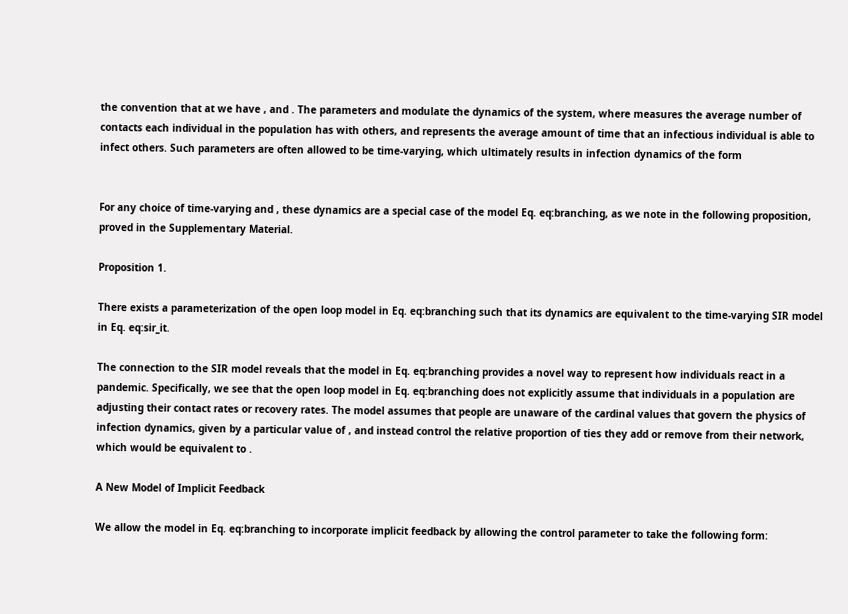the convention that at we have , and . The parameters and modulate the dynamics of the system, where measures the average number of contacts each individual in the population has with others, and represents the average amount of time that an infectious individual is able to infect others. Such parameters are often allowed to be time-varying, which ultimately results in infection dynamics of the form


For any choice of time-varying and , these dynamics are a special case of the model Eq. eq:branching, as we note in the following proposition, proved in the Supplementary Material.

Proposition 1.

There exists a parameterization of the open loop model in Eq. eq:branching such that its dynamics are equivalent to the time-varying SIR model in Eq. eq:sir_it.

The connection to the SIR model reveals that the model in Eq. eq:branching provides a novel way to represent how individuals react in a pandemic. Specifically, we see that the open loop model in Eq. eq:branching does not explicitly assume that individuals in a population are adjusting their contact rates or recovery rates. The model assumes that people are unaware of the cardinal values that govern the physics of infection dynamics, given by a particular value of , and instead control the relative proportion of ties they add or remove from their network, which would be equivalent to .

A New Model of Implicit Feedback

We allow the model in Eq. eq:branching to incorporate implicit feedback by allowing the control parameter to take the following form: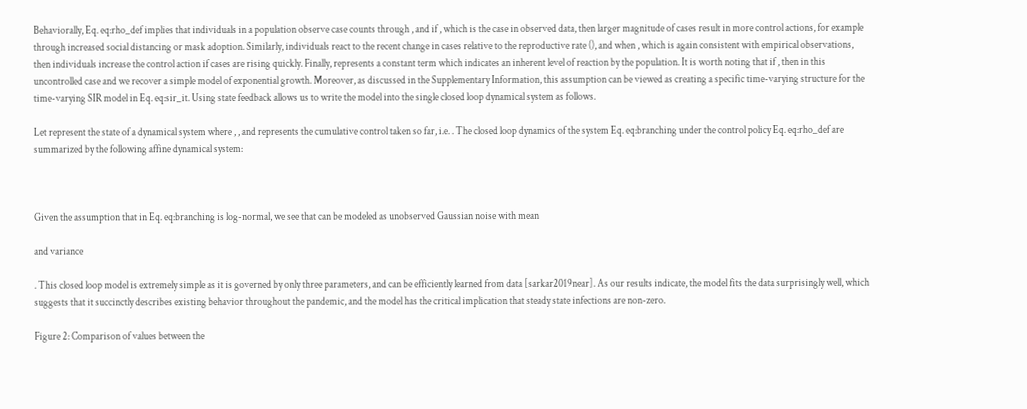Behaviorally, Eq. eq:rho_def implies that individuals in a population observe case counts through , and if , which is the case in observed data, then larger magnitude of cases result in more control actions, for example through increased social distancing or mask adoption. Similarly, individuals react to the recent change in cases relative to the reproductive rate (), and when , which is again consistent with empirical observations, then individuals increase the control action if cases are rising quickly. Finally, represents a constant term which indicates an inherent level of reaction by the population. It is worth noting that if , then in this uncontrolled case and we recover a simple model of exponential growth. Moreover, as discussed in the Supplementary Information, this assumption can be viewed as creating a specific time-varying structure for the time-varying SIR model in Eq. eq:sir_it. Using state feedback allows us to write the model into the single closed loop dynamical system as follows.

Let represent the state of a dynamical system where , , and represents the cumulative control taken so far, i.e. . The closed loop dynamics of the system Eq. eq:branching under the control policy Eq. eq:rho_def are summarized by the following affine dynamical system:



Given the assumption that in Eq. eq:branching is log-normal, we see that can be modeled as unobserved Gaussian noise with mean

and variance

. This closed loop model is extremely simple as it is governed by only three parameters, and can be efficiently learned from data [sarkar2019near]. As our results indicate, the model fits the data surprisingly well, which suggests that it succinctly describes existing behavior throughout the pandemic, and the model has the critical implication that steady state infections are non-zero.

Figure 2: Comparison of values between the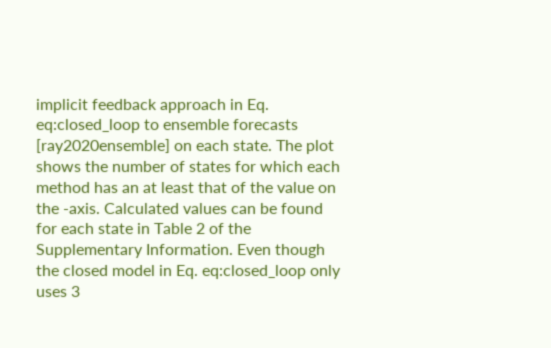implicit feedback approach in Eq. eq:closed_loop to ensemble forecasts [ray2020ensemble] on each state. The plot shows the number of states for which each method has an at least that of the value on the -axis. Calculated values can be found for each state in Table 2 of the Supplementary Information. Even though the closed model in Eq. eq:closed_loop only uses 3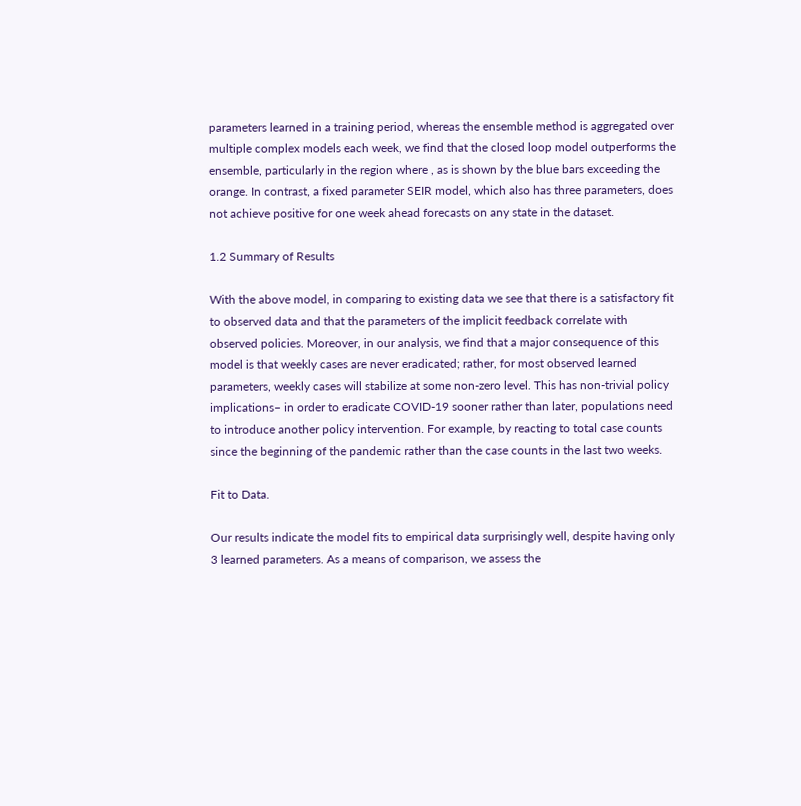parameters learned in a training period, whereas the ensemble method is aggregated over multiple complex models each week, we find that the closed loop model outperforms the ensemble, particularly in the region where , as is shown by the blue bars exceeding the orange. In contrast, a fixed parameter SEIR model, which also has three parameters, does not achieve positive for one week ahead forecasts on any state in the dataset.

1.2 Summary of Results

With the above model, in comparing to existing data we see that there is a satisfactory fit to observed data and that the parameters of the implicit feedback correlate with observed policies. Moreover, in our analysis, we find that a major consequence of this model is that weekly cases are never eradicated; rather, for most observed learned parameters, weekly cases will stabilize at some non-zero level. This has non-trivial policy implications– in order to eradicate COVID-19 sooner rather than later, populations need to introduce another policy intervention. For example, by reacting to total case counts since the beginning of the pandemic rather than the case counts in the last two weeks.

Fit to Data.

Our results indicate the model fits to empirical data surprisingly well, despite having only 3 learned parameters. As a means of comparison, we assess the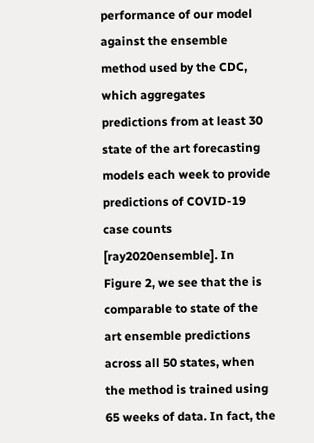performance of our model against the ensemble method used by the CDC, which aggregates predictions from at least 30 state of the art forecasting models each week to provide predictions of COVID-19 case counts [ray2020ensemble]. In Figure 2, we see that the is comparable to state of the art ensemble predictions across all 50 states, when the method is trained using 65 weeks of data. In fact, the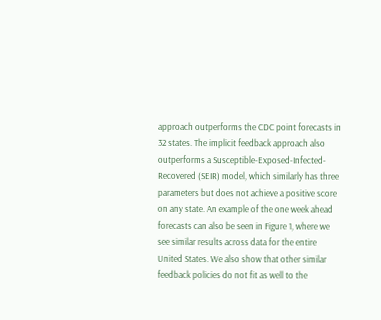approach outperforms the CDC point forecasts in 32 states. The implicit feedback approach also outperforms a Susceptible-Exposed-Infected-Recovered (SEIR) model, which similarly has three parameters but does not achieve a positive score on any state. An example of the one week ahead forecasts can also be seen in Figure 1, where we see similar results across data for the entire United States. We also show that other similar feedback policies do not fit as well to the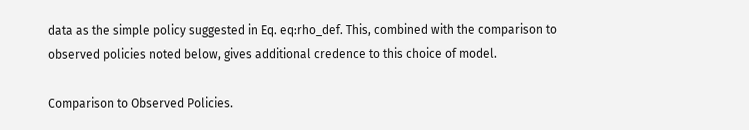data as the simple policy suggested in Eq. eq:rho_def. This, combined with the comparison to observed policies noted below, gives additional credence to this choice of model.

Comparison to Observed Policies.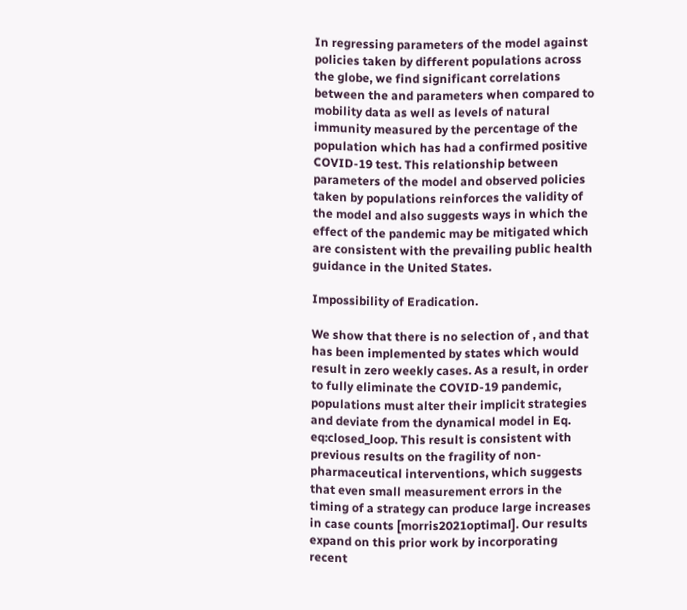In regressing parameters of the model against policies taken by different populations across the globe, we find significant correlations between the and parameters when compared to mobility data as well as levels of natural immunity measured by the percentage of the population which has had a confirmed positive COVID-19 test. This relationship between parameters of the model and observed policies taken by populations reinforces the validity of the model and also suggests ways in which the effect of the pandemic may be mitigated which are consistent with the prevailing public health guidance in the United States.

Impossibility of Eradication.

We show that there is no selection of , and that has been implemented by states which would result in zero weekly cases. As a result, in order to fully eliminate the COVID-19 pandemic, populations must alter their implicit strategies and deviate from the dynamical model in Eq. eq:closed_loop. This result is consistent with previous results on the fragility of non-pharmaceutical interventions, which suggests that even small measurement errors in the timing of a strategy can produce large increases in case counts [morris2021optimal]. Our results expand on this prior work by incorporating recent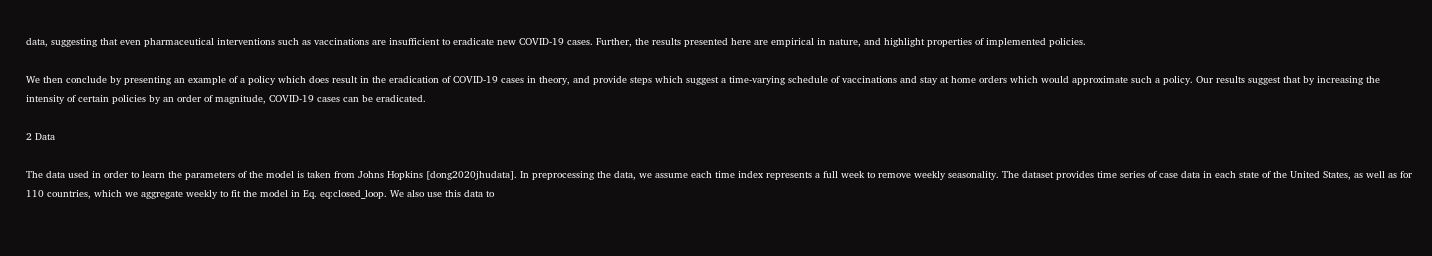data, suggesting that even pharmaceutical interventions such as vaccinations are insufficient to eradicate new COVID-19 cases. Further, the results presented here are empirical in nature, and highlight properties of implemented policies.

We then conclude by presenting an example of a policy which does result in the eradication of COVID-19 cases in theory, and provide steps which suggest a time-varying schedule of vaccinations and stay at home orders which would approximate such a policy. Our results suggest that by increasing the intensity of certain policies by an order of magnitude, COVID-19 cases can be eradicated.

2 Data

The data used in order to learn the parameters of the model is taken from Johns Hopkins [dong2020jhudata]. In preprocessing the data, we assume each time index represents a full week to remove weekly seasonality. The dataset provides time series of case data in each state of the United States, as well as for 110 countries, which we aggregate weekly to fit the model in Eq. eq:closed_loop. We also use this data to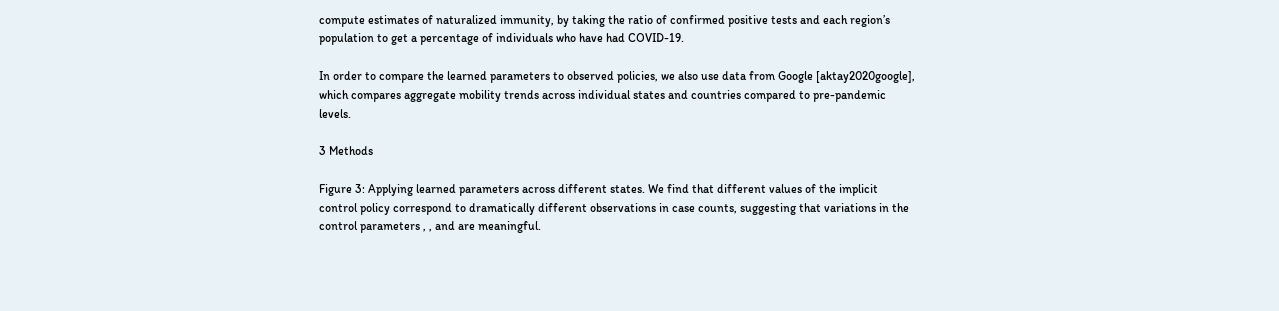compute estimates of naturalized immunity, by taking the ratio of confirmed positive tests and each region’s population to get a percentage of individuals who have had COVID-19.

In order to compare the learned parameters to observed policies, we also use data from Google [aktay2020google], which compares aggregate mobility trends across individual states and countries compared to pre-pandemic levels.

3 Methods

Figure 3: Applying learned parameters across different states. We find that different values of the implicit control policy correspond to dramatically different observations in case counts, suggesting that variations in the control parameters , , and are meaningful.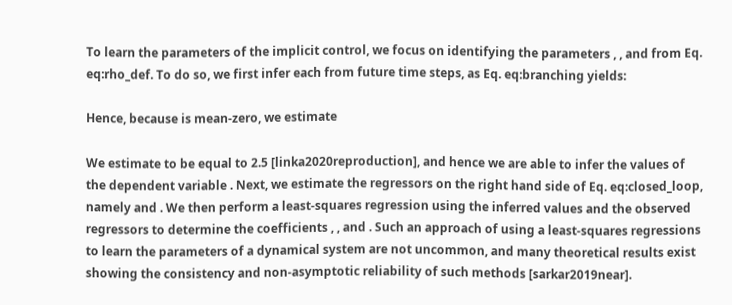To learn the parameters of the implicit control, we focus on identifying the parameters , , and from Eq. eq:rho_def. To do so, we first infer each from future time steps, as Eq. eq:branching yields:

Hence, because is mean-zero, we estimate

We estimate to be equal to 2.5 [linka2020reproduction], and hence we are able to infer the values of the dependent variable . Next, we estimate the regressors on the right hand side of Eq. eq:closed_loop, namely and . We then perform a least-squares regression using the inferred values and the observed regressors to determine the coefficients , , and . Such an approach of using a least-squares regressions to learn the parameters of a dynamical system are not uncommon, and many theoretical results exist showing the consistency and non-asymptotic reliability of such methods [sarkar2019near].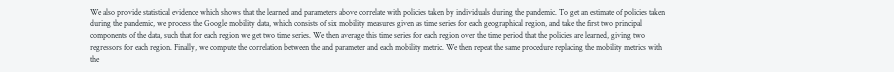We also provide statistical evidence which shows that the learned and parameters above correlate with policies taken by individuals during the pandemic. To get an estimate of policies taken during the pandemic, we process the Google mobility data, which consists of six mobility measures given as time series for each geographical region, and take the first two principal components of the data, such that for each region we get two time series. We then average this time series for each region over the time period that the policies are learned, giving two regressors for each region. Finally, we compute the correlation between the and parameter and each mobility metric. We then repeat the same procedure replacing the mobility metrics with the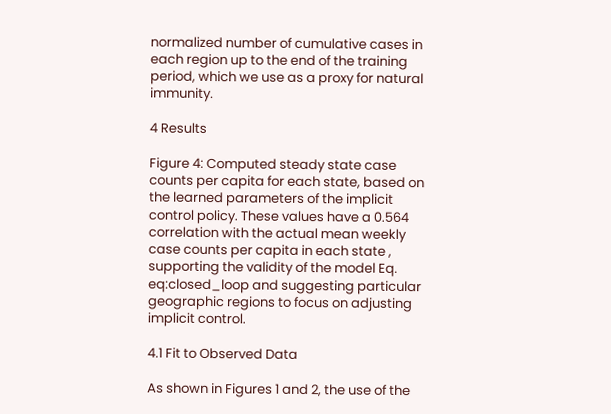normalized number of cumulative cases in each region up to the end of the training period, which we use as a proxy for natural immunity.

4 Results

Figure 4: Computed steady state case counts per capita for each state, based on the learned parameters of the implicit control policy. These values have a 0.564 correlation with the actual mean weekly case counts per capita in each state , supporting the validity of the model Eq. eq:closed_loop and suggesting particular geographic regions to focus on adjusting implicit control.

4.1 Fit to Observed Data

As shown in Figures 1 and 2, the use of the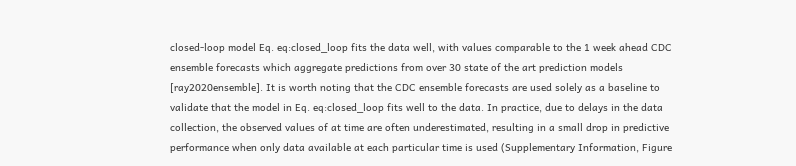closed-loop model Eq. eq:closed_loop fits the data well, with values comparable to the 1 week ahead CDC ensemble forecasts which aggregate predictions from over 30 state of the art prediction models [ray2020ensemble]. It is worth noting that the CDC ensemble forecasts are used solely as a baseline to validate that the model in Eq. eq:closed_loop fits well to the data. In practice, due to delays in the data collection, the observed values of at time are often underestimated, resulting in a small drop in predictive performance when only data available at each particular time is used (Supplementary Information, Figure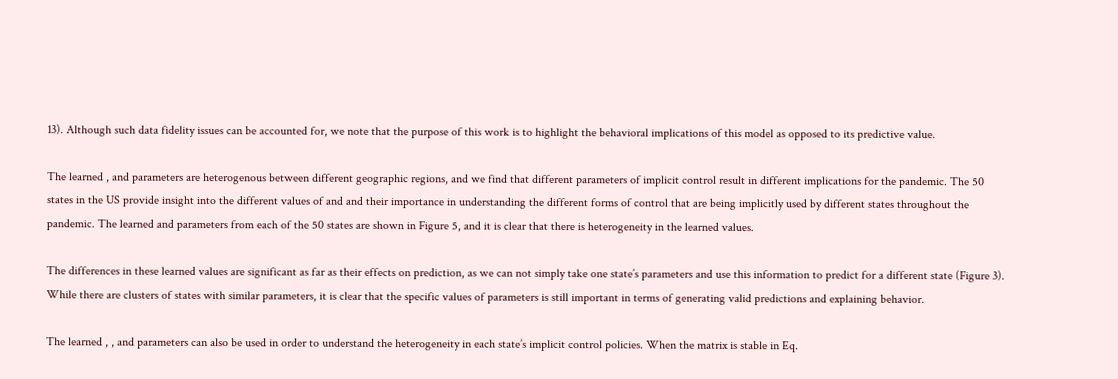13). Although such data fidelity issues can be accounted for, we note that the purpose of this work is to highlight the behavioral implications of this model as opposed to its predictive value.

The learned , and parameters are heterogenous between different geographic regions, and we find that different parameters of implicit control result in different implications for the pandemic. The 50 states in the US provide insight into the different values of and and their importance in understanding the different forms of control that are being implicitly used by different states throughout the pandemic. The learned and parameters from each of the 50 states are shown in Figure 5, and it is clear that there is heterogeneity in the learned values.

The differences in these learned values are significant as far as their effects on prediction, as we can not simply take one state’s parameters and use this information to predict for a different state (Figure 3). While there are clusters of states with similar parameters, it is clear that the specific values of parameters is still important in terms of generating valid predictions and explaining behavior.

The learned , , and parameters can also be used in order to understand the heterogeneity in each state’s implicit control policies. When the matrix is stable in Eq.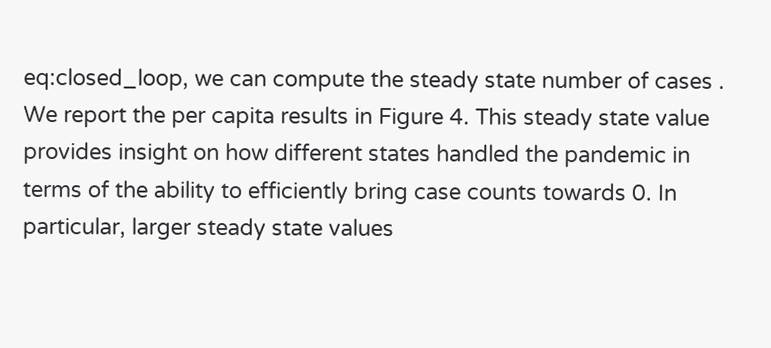eq:closed_loop, we can compute the steady state number of cases . We report the per capita results in Figure 4. This steady state value provides insight on how different states handled the pandemic in terms of the ability to efficiently bring case counts towards 0. In particular, larger steady state values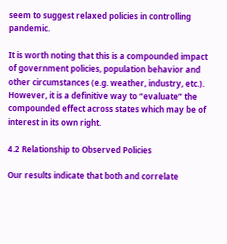seem to suggest relaxed policies in controlling pandemic.

It is worth noting that this is a compounded impact of government policies, population behavior and other circumstances (e.g. weather, industry, etc.). However, it is a definitive way to “evaluate” the compounded effect across states which may be of interest in its own right.

4.2 Relationship to Observed Policies

Our results indicate that both and correlate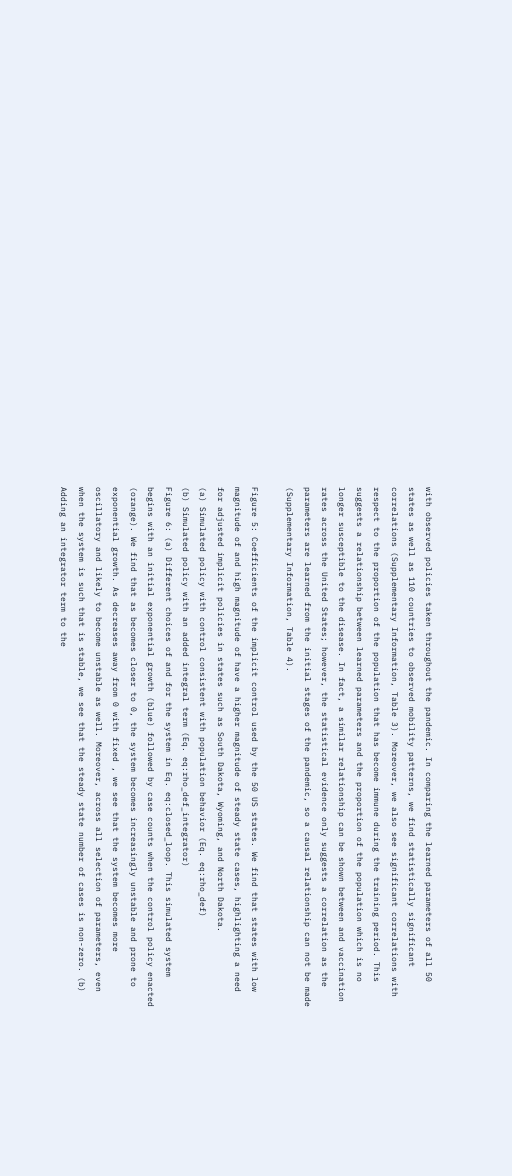with observed policies taken throughout the pandemic. In comparing the learned parameters of all 50 states as well as 110 countries to observed mobility patterns, we find statistically significant correlations (Supplementary Information, Table 3). Moreover, we also see significant correlations with respect to the proportion of the population that has become immune during the training period. This suggests a relationship between learned parameters and the proportion of the population which is no longer susceptible to the disease. In fact, a similar relationship can be shown between and vaccination rates across the United States; however, the statistical evidence only suggests a correlation as the parameters are learned from the initial stages of the pandemic, so a causal relationship can not be made (Supplementary Information, Table 4).

Figure 5: Coefficients of the implicit control used by the 50 US states. We find that states with low magnitude of and high magnitude of have a higher magnitude of steady state cases, highlighting a need for adjusted implicit policies in states such as South Dakota, Wyoming, and North Dakota.
(a) Simulated policy with control consistent with population behavior (Eq. eq:rho_def)
(b) Simulated policy with an added integral term (Eq. eq:rho_def_integrator)
Figure 6: (a) Different choices of and for the system in Eq. eq:closed_loop. This simulated system begins with an initial exponential growth (blue) followed by case counts when the control policy enacted (orange). We find that as becomes closer to 0, the system becomes increasingly unstable and prone to exponential growth. As decreases away from 0 with fixed , we see that the system becomes more oscillatory and likely to become unstable as well. Moreover, across all selection of parameters, even when the system is such that is stable, we see that the steady state number of cases is non-zero. (b) Adding an integrator term to the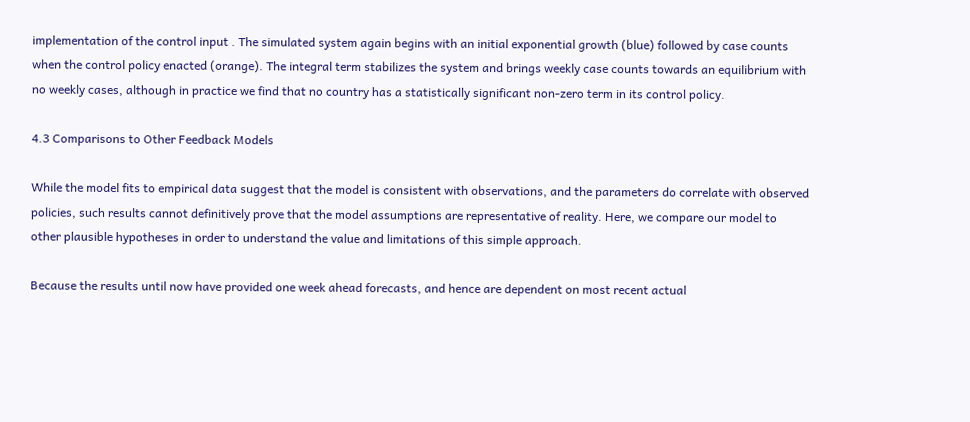implementation of the control input . The simulated system again begins with an initial exponential growth (blue) followed by case counts when the control policy enacted (orange). The integral term stabilizes the system and brings weekly case counts towards an equilibrium with no weekly cases, although in practice we find that no country has a statistically significant non-zero term in its control policy.

4.3 Comparisons to Other Feedback Models

While the model fits to empirical data suggest that the model is consistent with observations, and the parameters do correlate with observed policies, such results cannot definitively prove that the model assumptions are representative of reality. Here, we compare our model to other plausible hypotheses in order to understand the value and limitations of this simple approach.

Because the results until now have provided one week ahead forecasts, and hence are dependent on most recent actual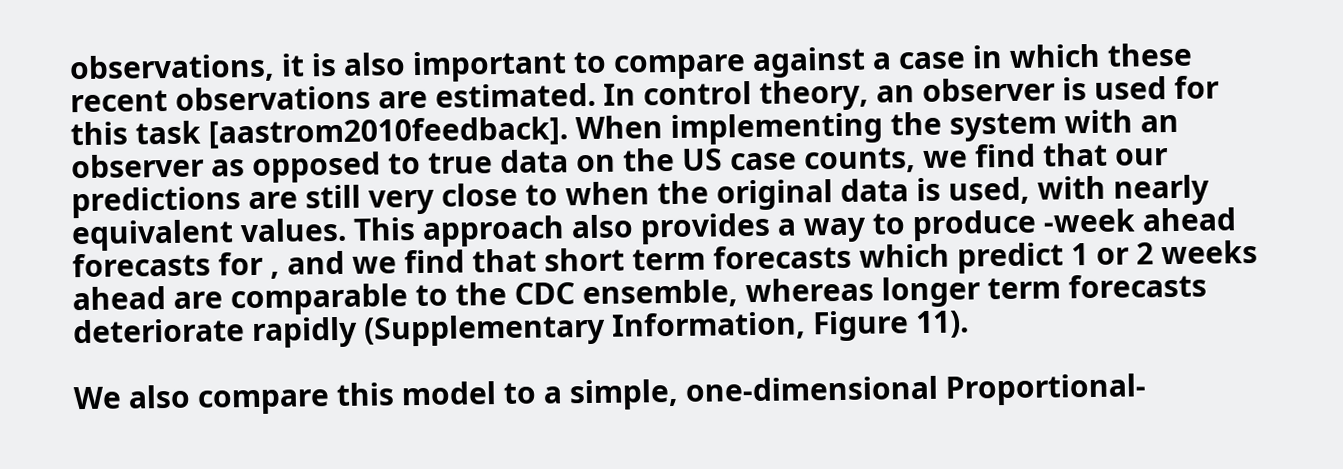observations, it is also important to compare against a case in which these recent observations are estimated. In control theory, an observer is used for this task [aastrom2010feedback]. When implementing the system with an observer as opposed to true data on the US case counts, we find that our predictions are still very close to when the original data is used, with nearly equivalent values. This approach also provides a way to produce -week ahead forecasts for , and we find that short term forecasts which predict 1 or 2 weeks ahead are comparable to the CDC ensemble, whereas longer term forecasts deteriorate rapidly (Supplementary Information, Figure 11).

We also compare this model to a simple, one-dimensional Proportional-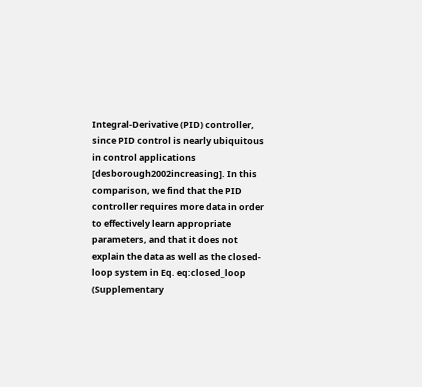Integral-Derivative (PID) controller, since PID control is nearly ubiquitous in control applications [desborough2002increasing]. In this comparison, we find that the PID controller requires more data in order to effectively learn appropriate parameters, and that it does not explain the data as well as the closed-loop system in Eq. eq:closed_loop (Supplementary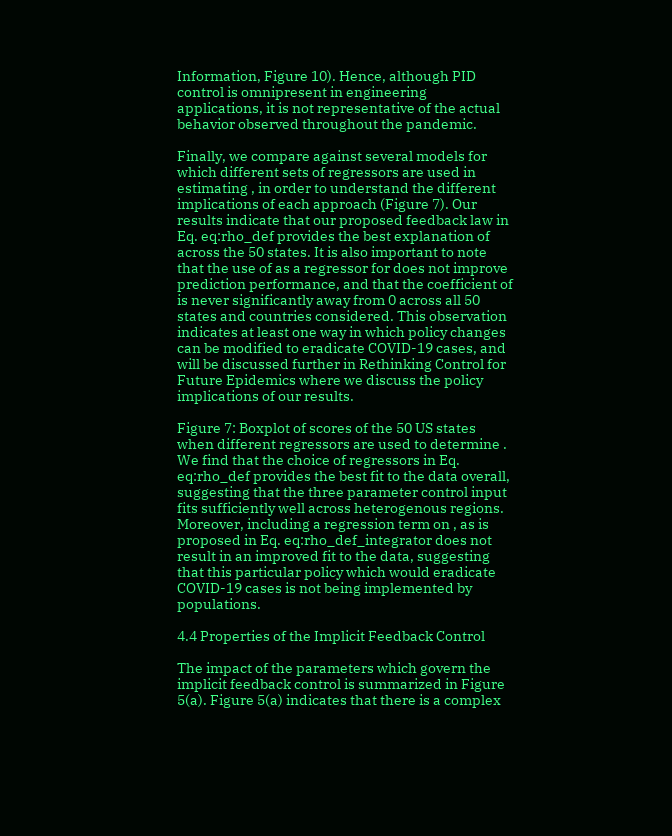Information, Figure 10). Hence, although PID control is omnipresent in engineering applications, it is not representative of the actual behavior observed throughout the pandemic.

Finally, we compare against several models for which different sets of regressors are used in estimating , in order to understand the different implications of each approach (Figure 7). Our results indicate that our proposed feedback law in Eq. eq:rho_def provides the best explanation of across the 50 states. It is also important to note that the use of as a regressor for does not improve prediction performance, and that the coefficient of is never significantly away from 0 across all 50 states and countries considered. This observation indicates at least one way in which policy changes can be modified to eradicate COVID-19 cases, and will be discussed further in Rethinking Control for Future Epidemics where we discuss the policy implications of our results.

Figure 7: Boxplot of scores of the 50 US states when different regressors are used to determine . We find that the choice of regressors in Eq. eq:rho_def provides the best fit to the data overall, suggesting that the three parameter control input fits sufficiently well across heterogenous regions. Moreover, including a regression term on , as is proposed in Eq. eq:rho_def_integrator does not result in an improved fit to the data, suggesting that this particular policy which would eradicate COVID-19 cases is not being implemented by populations.

4.4 Properties of the Implicit Feedback Control

The impact of the parameters which govern the implicit feedback control is summarized in Figure 5(a). Figure 5(a) indicates that there is a complex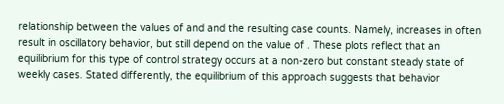relationship between the values of and and the resulting case counts. Namely, increases in often result in oscillatory behavior, but still depend on the value of . These plots reflect that an equilibrium for this type of control strategy occurs at a non-zero but constant steady state of weekly cases. Stated differently, the equilibrium of this approach suggests that behavior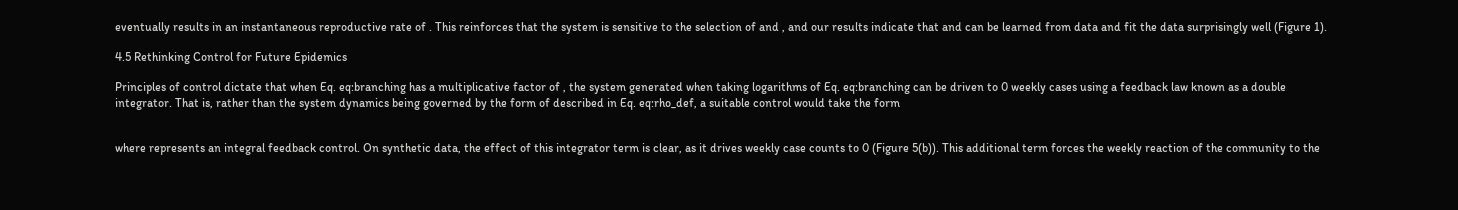eventually results in an instantaneous reproductive rate of . This reinforces that the system is sensitive to the selection of and , and our results indicate that and can be learned from data and fit the data surprisingly well (Figure 1).

4.5 Rethinking Control for Future Epidemics

Principles of control dictate that when Eq. eq:branching has a multiplicative factor of , the system generated when taking logarithms of Eq. eq:branching can be driven to 0 weekly cases using a feedback law known as a double integrator. That is, rather than the system dynamics being governed by the form of described in Eq. eq:rho_def, a suitable control would take the form


where represents an integral feedback control. On synthetic data, the effect of this integrator term is clear, as it drives weekly case counts to 0 (Figure 5(b)). This additional term forces the weekly reaction of the community to the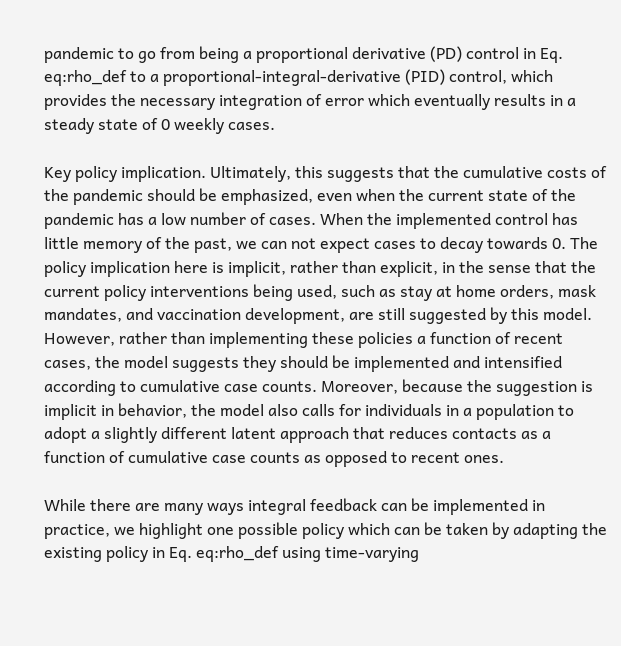pandemic to go from being a proportional derivative (PD) control in Eq. eq:rho_def to a proportional-integral-derivative (PID) control, which provides the necessary integration of error which eventually results in a steady state of 0 weekly cases.

Key policy implication. Ultimately, this suggests that the cumulative costs of the pandemic should be emphasized, even when the current state of the pandemic has a low number of cases. When the implemented control has little memory of the past, we can not expect cases to decay towards 0. The policy implication here is implicit, rather than explicit, in the sense that the current policy interventions being used, such as stay at home orders, mask mandates, and vaccination development, are still suggested by this model. However, rather than implementing these policies a function of recent cases, the model suggests they should be implemented and intensified according to cumulative case counts. Moreover, because the suggestion is implicit in behavior, the model also calls for individuals in a population to adopt a slightly different latent approach that reduces contacts as a function of cumulative case counts as opposed to recent ones.

While there are many ways integral feedback can be implemented in practice, we highlight one possible policy which can be taken by adapting the existing policy in Eq. eq:rho_def using time-varying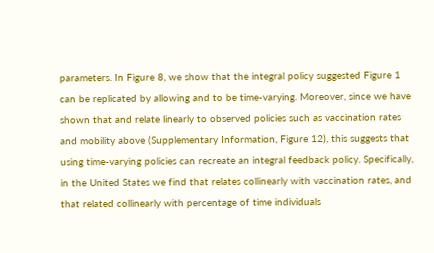parameters. In Figure 8, we show that the integral policy suggested Figure 1 can be replicated by allowing and to be time-varying. Moreover, since we have shown that and relate linearly to observed policies such as vaccination rates and mobility above (Supplementary Information, Figure 12), this suggests that using time-varying policies can recreate an integral feedback policy. Specifically, in the United States we find that relates collinearly with vaccination rates, and that related collinearly with percentage of time individuals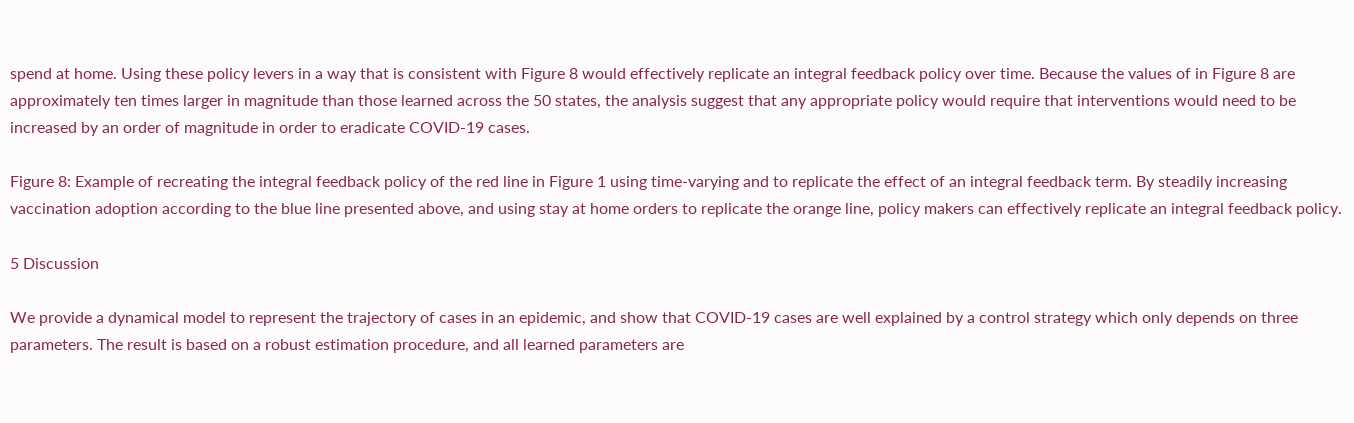spend at home. Using these policy levers in a way that is consistent with Figure 8 would effectively replicate an integral feedback policy over time. Because the values of in Figure 8 are approximately ten times larger in magnitude than those learned across the 50 states, the analysis suggest that any appropriate policy would require that interventions would need to be increased by an order of magnitude in order to eradicate COVID-19 cases.

Figure 8: Example of recreating the integral feedback policy of the red line in Figure 1 using time-varying and to replicate the effect of an integral feedback term. By steadily increasing vaccination adoption according to the blue line presented above, and using stay at home orders to replicate the orange line, policy makers can effectively replicate an integral feedback policy.

5 Discussion

We provide a dynamical model to represent the trajectory of cases in an epidemic, and show that COVID-19 cases are well explained by a control strategy which only depends on three parameters. The result is based on a robust estimation procedure, and all learned parameters are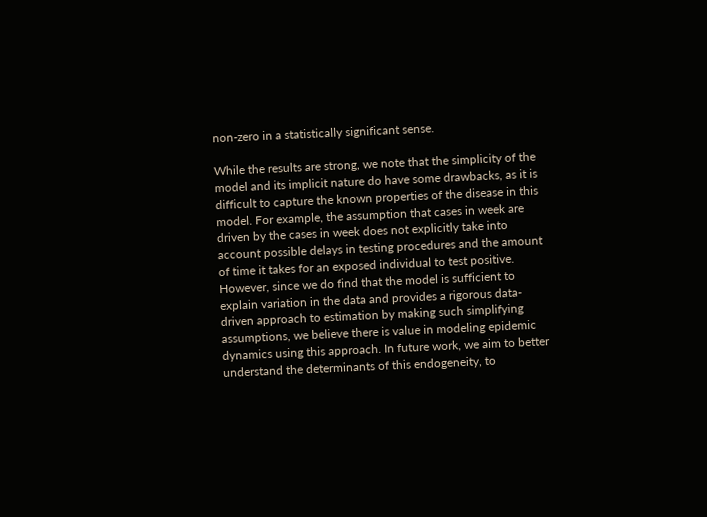non-zero in a statistically significant sense.

While the results are strong, we note that the simplicity of the model and its implicit nature do have some drawbacks, as it is difficult to capture the known properties of the disease in this model. For example, the assumption that cases in week are driven by the cases in week does not explicitly take into account possible delays in testing procedures and the amount of time it takes for an exposed individual to test positive. However, since we do find that the model is sufficient to explain variation in the data and provides a rigorous data-driven approach to estimation by making such simplifying assumptions, we believe there is value in modeling epidemic dynamics using this approach. In future work, we aim to better understand the determinants of this endogeneity, to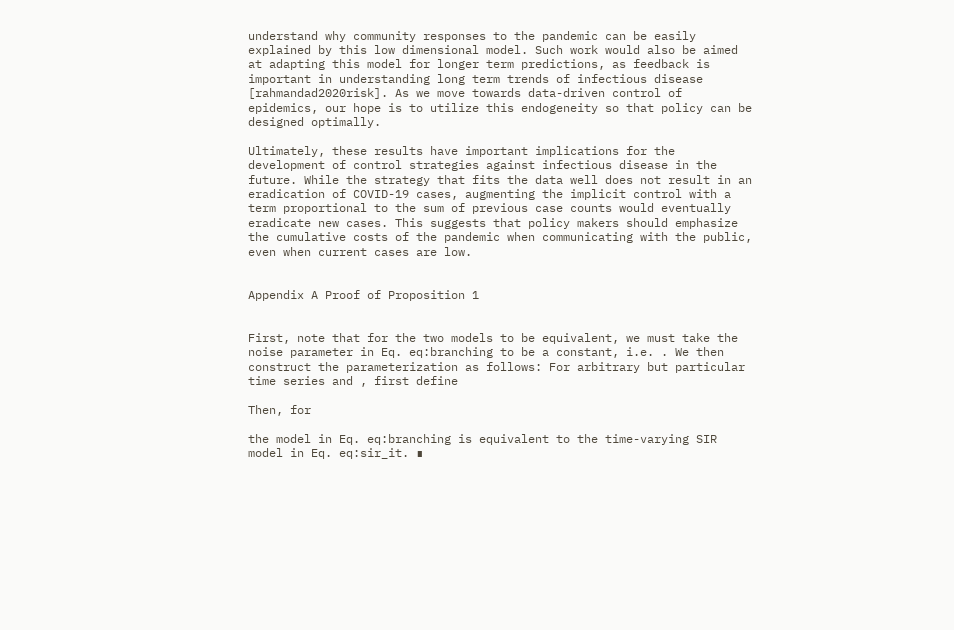understand why community responses to the pandemic can be easily explained by this low dimensional model. Such work would also be aimed at adapting this model for longer term predictions, as feedback is important in understanding long term trends of infectious disease [rahmandad2020risk]. As we move towards data-driven control of epidemics, our hope is to utilize this endogeneity so that policy can be designed optimally.

Ultimately, these results have important implications for the development of control strategies against infectious disease in the future. While the strategy that fits the data well does not result in an eradication of COVID-19 cases, augmenting the implicit control with a term proportional to the sum of previous case counts would eventually eradicate new cases. This suggests that policy makers should emphasize the cumulative costs of the pandemic when communicating with the public, even when current cases are low.


Appendix A Proof of Proposition 1


First, note that for the two models to be equivalent, we must take the noise parameter in Eq. eq:branching to be a constant, i.e. . We then construct the parameterization as follows: For arbitrary but particular time series and , first define

Then, for

the model in Eq. eq:branching is equivalent to the time-varying SIR model in Eq. eq:sir_it. ∎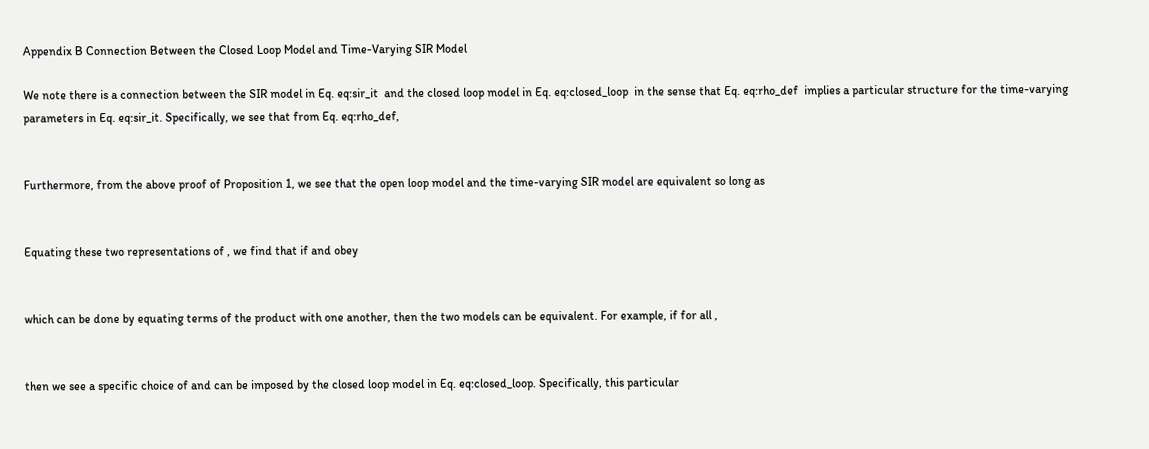Appendix B Connection Between the Closed Loop Model and Time-Varying SIR Model

We note there is a connection between the SIR model in Eq. eq:sir_it  and the closed loop model in Eq. eq:closed_loop  in the sense that Eq. eq:rho_def  implies a particular structure for the time-varying parameters in Eq. eq:sir_it. Specifically, we see that from Eq. eq:rho_def,


Furthermore, from the above proof of Proposition 1, we see that the open loop model and the time-varying SIR model are equivalent so long as


Equating these two representations of , we find that if and obey


which can be done by equating terms of the product with one another, then the two models can be equivalent. For example, if for all ,


then we see a specific choice of and can be imposed by the closed loop model in Eq. eq:closed_loop. Specifically, this particular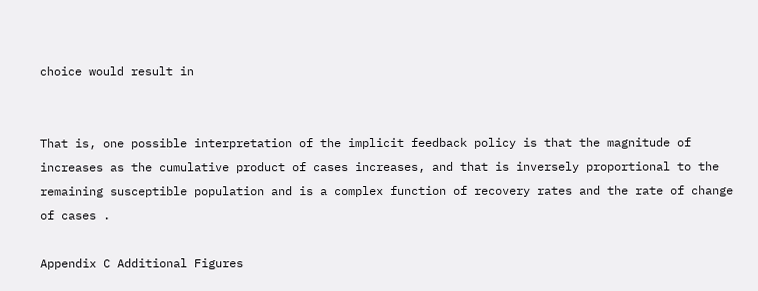choice would result in


That is, one possible interpretation of the implicit feedback policy is that the magnitude of increases as the cumulative product of cases increases, and that is inversely proportional to the remaining susceptible population and is a complex function of recovery rates and the rate of change of cases .

Appendix C Additional Figures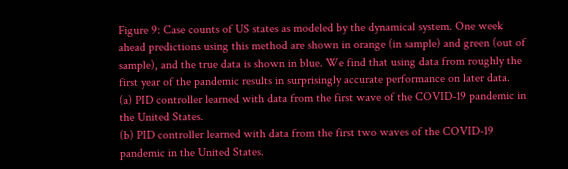Figure 9: Case counts of US states as modeled by the dynamical system. One week ahead predictions using this method are shown in orange (in sample) and green (out of sample), and the true data is shown in blue. We find that using data from roughly the first year of the pandemic results in surprisingly accurate performance on later data.
(a) PID controller learned with data from the first wave of the COVID-19 pandemic in the United States.
(b) PID controller learned with data from the first two waves of the COVID-19 pandemic in the United States.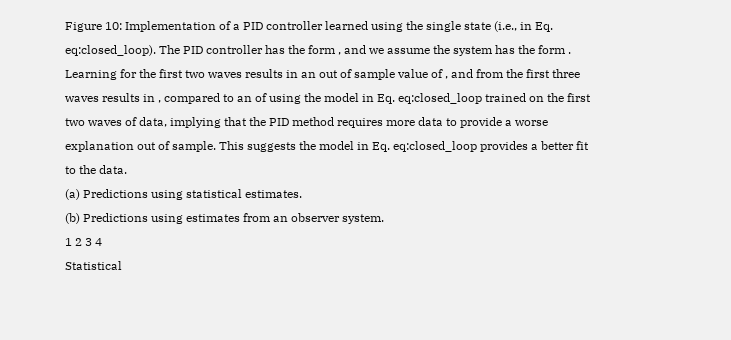Figure 10: Implementation of a PID controller learned using the single state (i.e., in Eq. eq:closed_loop). The PID controller has the form , and we assume the system has the form . Learning for the first two waves results in an out of sample value of , and from the first three waves results in , compared to an of using the model in Eq. eq:closed_loop trained on the first two waves of data, implying that the PID method requires more data to provide a worse explanation out of sample. This suggests the model in Eq. eq:closed_loop provides a better fit to the data.
(a) Predictions using statistical estimates.
(b) Predictions using estimates from an observer system.
1 2 3 4
Statistical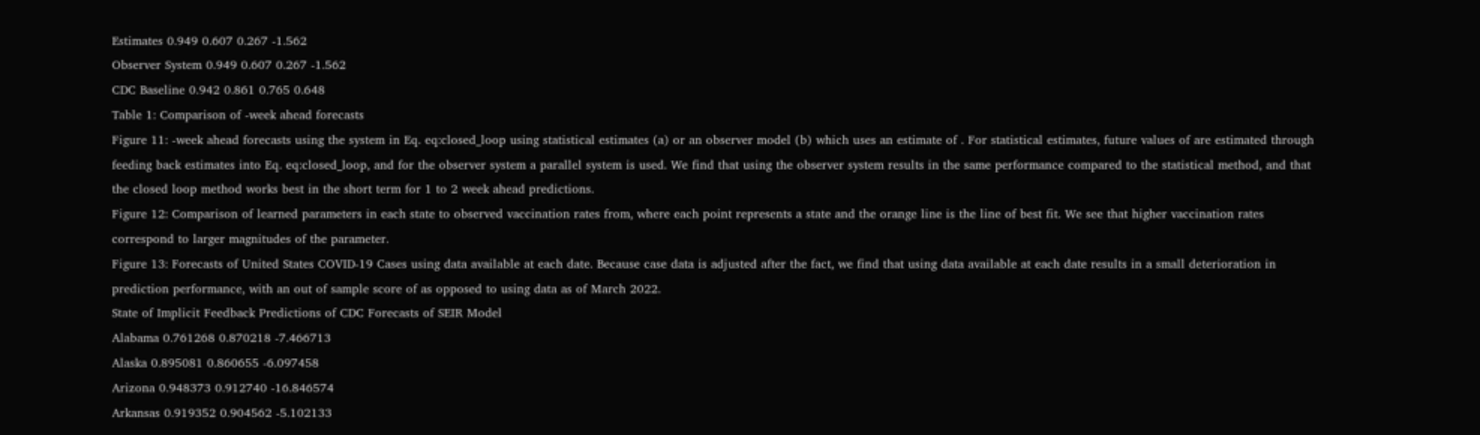Estimates 0.949 0.607 0.267 -1.562
Observer System 0.949 0.607 0.267 -1.562
CDC Baseline 0.942 0.861 0.765 0.648
Table 1: Comparison of -week ahead forecasts
Figure 11: -week ahead forecasts using the system in Eq. eq:closed_loop using statistical estimates (a) or an observer model (b) which uses an estimate of . For statistical estimates, future values of are estimated through feeding back estimates into Eq. eq:closed_loop, and for the observer system a parallel system is used. We find that using the observer system results in the same performance compared to the statistical method, and that the closed loop method works best in the short term for 1 to 2 week ahead predictions.
Figure 12: Comparison of learned parameters in each state to observed vaccination rates from, where each point represents a state and the orange line is the line of best fit. We see that higher vaccination rates correspond to larger magnitudes of the parameter.
Figure 13: Forecasts of United States COVID-19 Cases using data available at each date. Because case data is adjusted after the fact, we find that using data available at each date results in a small deterioration in prediction performance, with an out of sample score of as opposed to using data as of March 2022.
State of Implicit Feedback Predictions of CDC Forecasts of SEIR Model
Alabama 0.761268 0.870218 -7.466713
Alaska 0.895081 0.860655 -6.097458
Arizona 0.948373 0.912740 -16.846574
Arkansas 0.919352 0.904562 -5.102133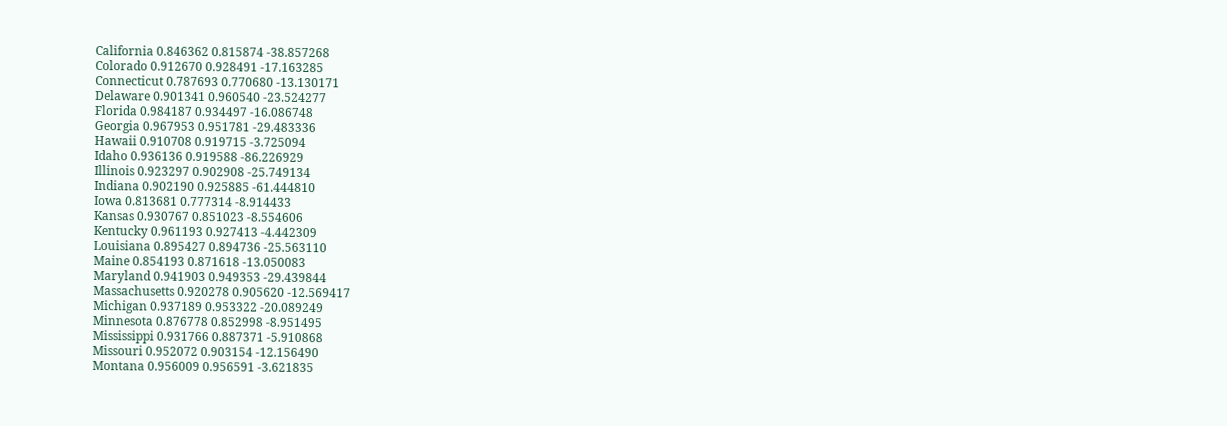California 0.846362 0.815874 -38.857268
Colorado 0.912670 0.928491 -17.163285
Connecticut 0.787693 0.770680 -13.130171
Delaware 0.901341 0.960540 -23.524277
Florida 0.984187 0.934497 -16.086748
Georgia 0.967953 0.951781 -29.483336
Hawaii 0.910708 0.919715 -3.725094
Idaho 0.936136 0.919588 -86.226929
Illinois 0.923297 0.902908 -25.749134
Indiana 0.902190 0.925885 -61.444810
Iowa 0.813681 0.777314 -8.914433
Kansas 0.930767 0.851023 -8.554606
Kentucky 0.961193 0.927413 -4.442309
Louisiana 0.895427 0.894736 -25.563110
Maine 0.854193 0.871618 -13.050083
Maryland 0.941903 0.949353 -29.439844
Massachusetts 0.920278 0.905620 -12.569417
Michigan 0.937189 0.953322 -20.089249
Minnesota 0.876778 0.852998 -8.951495
Mississippi 0.931766 0.887371 -5.910868
Missouri 0.952072 0.903154 -12.156490
Montana 0.956009 0.956591 -3.621835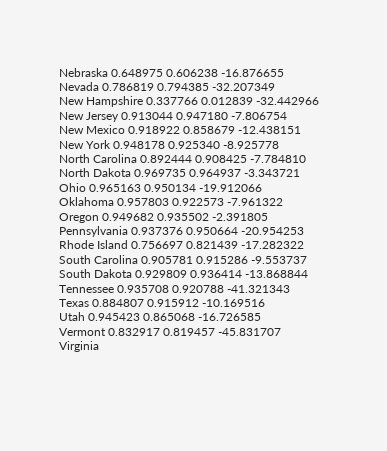Nebraska 0.648975 0.606238 -16.876655
Nevada 0.786819 0.794385 -32.207349
New Hampshire 0.337766 0.012839 -32.442966
New Jersey 0.913044 0.947180 -7.806754
New Mexico 0.918922 0.858679 -12.438151
New York 0.948178 0.925340 -8.925778
North Carolina 0.892444 0.908425 -7.784810
North Dakota 0.969735 0.964937 -3.343721
Ohio 0.965163 0.950134 -19.912066
Oklahoma 0.957803 0.922573 -7.961322
Oregon 0.949682 0.935502 -2.391805
Pennsylvania 0.937376 0.950664 -20.954253
Rhode Island 0.756697 0.821439 -17.282322
South Carolina 0.905781 0.915286 -9.553737
South Dakota 0.929809 0.936414 -13.868844
Tennessee 0.935708 0.920788 -41.321343
Texas 0.884807 0.915912 -10.169516
Utah 0.945423 0.865068 -16.726585
Vermont 0.832917 0.819457 -45.831707
Virginia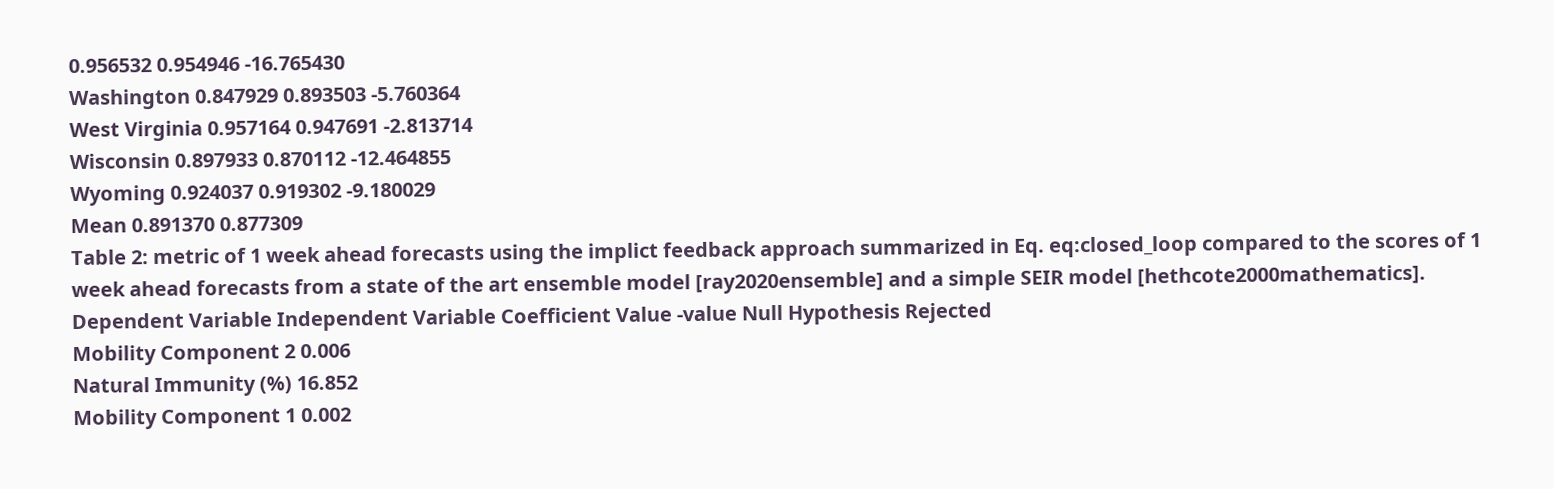0.956532 0.954946 -16.765430
Washington 0.847929 0.893503 -5.760364
West Virginia 0.957164 0.947691 -2.813714
Wisconsin 0.897933 0.870112 -12.464855
Wyoming 0.924037 0.919302 -9.180029
Mean 0.891370 0.877309
Table 2: metric of 1 week ahead forecasts using the implict feedback approach summarized in Eq. eq:closed_loop compared to the scores of 1 week ahead forecasts from a state of the art ensemble model [ray2020ensemble] and a simple SEIR model [hethcote2000mathematics].
Dependent Variable Independent Variable Coefficient Value -value Null Hypothesis Rejected
Mobility Component 2 0.006
Natural Immunity (%) 16.852
Mobility Component 1 0.002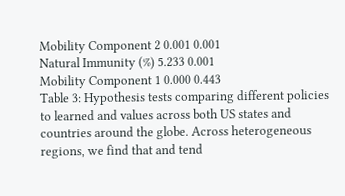Mobility Component 2 0.001 0.001
Natural Immunity (%) 5.233 0.001
Mobility Component 1 0.000 0.443
Table 3: Hypothesis tests comparing different policies to learned and values across both US states and countries around the globe. Across heterogeneous regions, we find that and tend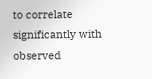to correlate significantly with observed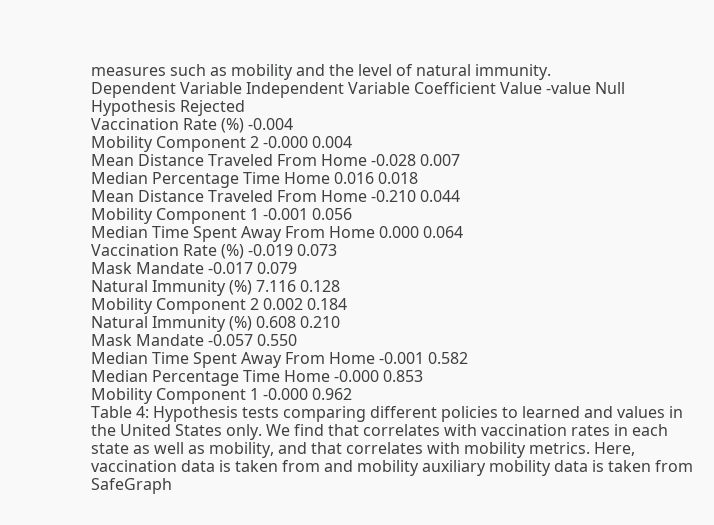measures such as mobility and the level of natural immunity.
Dependent Variable Independent Variable Coefficient Value -value Null Hypothesis Rejected
Vaccination Rate (%) -0.004
Mobility Component 2 -0.000 0.004
Mean Distance Traveled From Home -0.028 0.007
Median Percentage Time Home 0.016 0.018
Mean Distance Traveled From Home -0.210 0.044
Mobility Component 1 -0.001 0.056
Median Time Spent Away From Home 0.000 0.064
Vaccination Rate (%) -0.019 0.073
Mask Mandate -0.017 0.079
Natural Immunity (%) 7.116 0.128
Mobility Component 2 0.002 0.184
Natural Immunity (%) 0.608 0.210
Mask Mandate -0.057 0.550
Median Time Spent Away From Home -0.001 0.582
Median Percentage Time Home -0.000 0.853
Mobility Component 1 -0.000 0.962
Table 4: Hypothesis tests comparing different policies to learned and values in the United States only. We find that correlates with vaccination rates in each state as well as mobility, and that correlates with mobility metrics. Here, vaccination data is taken from and mobility auxiliary mobility data is taken from SafeGraph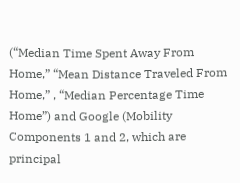(“Median Time Spent Away From Home,” “Mean Distance Traveled From Home,” , “Median Percentage Time Home”) and Google (Mobility Components 1 and 2, which are principal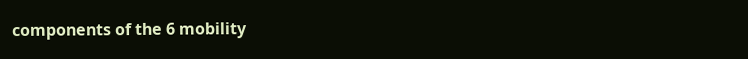components of the 6 mobility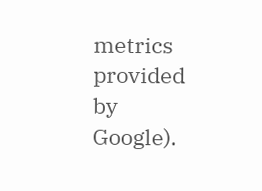metrics provided by Google).